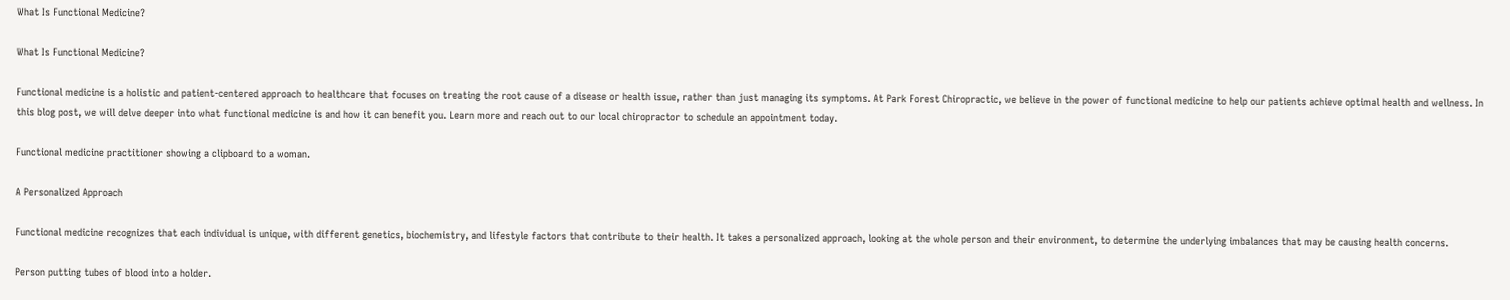What Is Functional Medicine?

What Is Functional Medicine?

Functional medicine is a holistic and patient-centered approach to healthcare that focuses on treating the root cause of a disease or health issue, rather than just managing its symptoms. At Park Forest Chiropractic, we believe in the power of functional medicine to help our patients achieve optimal health and wellness. In this blog post, we will delve deeper into what functional medicine is and how it can benefit you. Learn more and reach out to our local chiropractor to schedule an appointment today.

Functional medicine practitioner showing a clipboard to a woman.

A Personalized Approach

Functional medicine recognizes that each individual is unique, with different genetics, biochemistry, and lifestyle factors that contribute to their health. It takes a personalized approach, looking at the whole person and their environment, to determine the underlying imbalances that may be causing health concerns.

Person putting tubes of blood into a holder.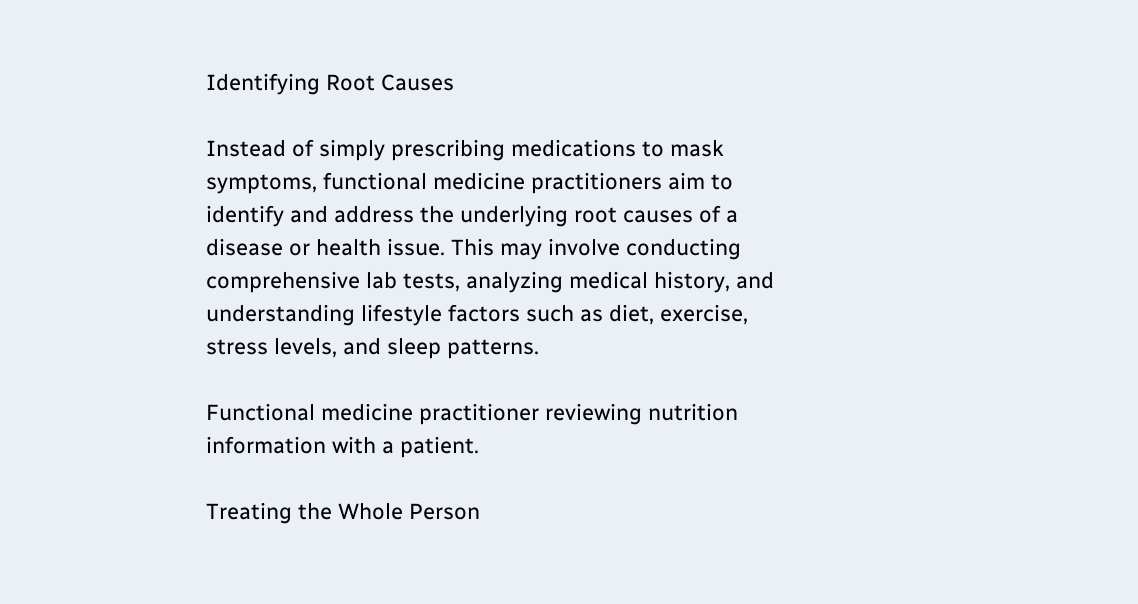Identifying Root Causes

Instead of simply prescribing medications to mask symptoms, functional medicine practitioners aim to identify and address the underlying root causes of a disease or health issue. This may involve conducting comprehensive lab tests, analyzing medical history, and understanding lifestyle factors such as diet, exercise, stress levels, and sleep patterns.

Functional medicine practitioner reviewing nutrition information with a patient.

Treating the Whole Person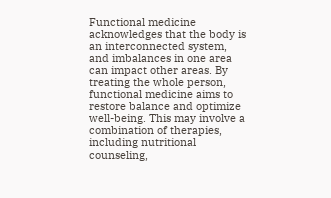Functional medicine acknowledges that the body is an interconnected system, and imbalances in one area can impact other areas. By treating the whole person, functional medicine aims to restore balance and optimize well-being. This may involve a combination of therapies, including nutritional counseling,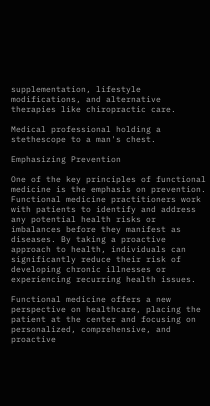supplementation, lifestyle modifications, and alternative therapies like chiropractic care.

Medical professional holding a stethescope to a man's chest.

Emphasizing Prevention

One of the key principles of functional medicine is the emphasis on prevention. Functional medicine practitioners work with patients to identify and address any potential health risks or imbalances before they manifest as diseases. By taking a proactive approach to health, individuals can significantly reduce their risk of developing chronic illnesses or experiencing recurring health issues.

Functional medicine offers a new perspective on healthcare, placing the patient at the center and focusing on personalized, comprehensive, and proactive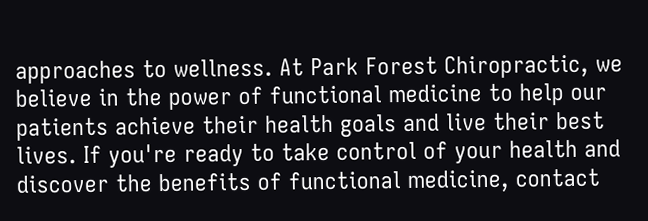approaches to wellness. At Park Forest Chiropractic, we believe in the power of functional medicine to help our patients achieve their health goals and live their best lives. If you're ready to take control of your health and discover the benefits of functional medicine, contact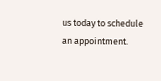us today to schedule an appointment.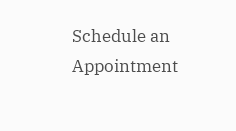Schedule an Appointment